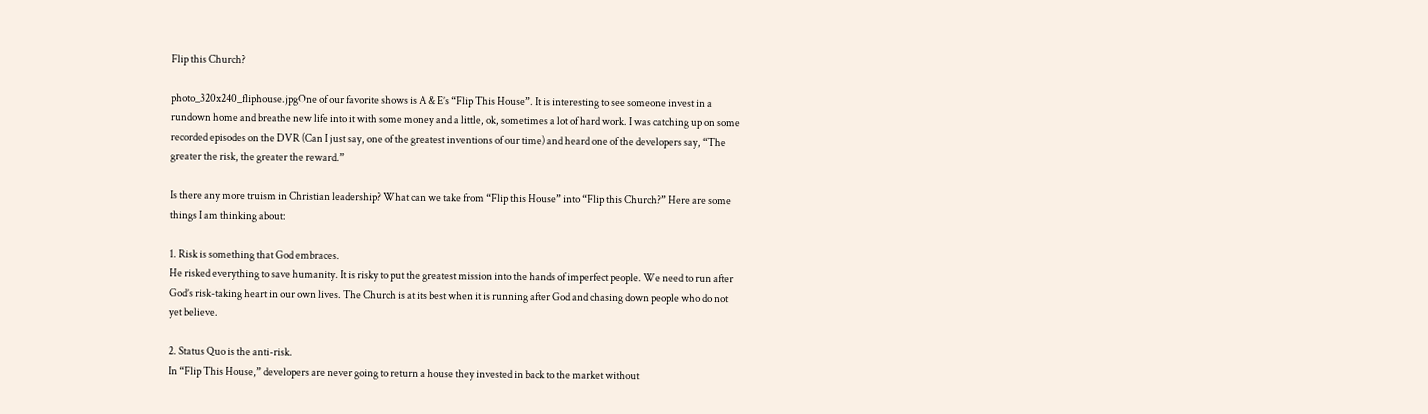Flip this Church?

photo_320x240_fliphouse.jpgOne of our favorite shows is A & E’s “Flip This House”. It is interesting to see someone invest in a rundown home and breathe new life into it with some money and a little, ok, sometimes a lot of hard work. I was catching up on some recorded episodes on the DVR (Can I just say, one of the greatest inventions of our time) and heard one of the developers say, “The greater the risk, the greater the reward.”

Is there any more truism in Christian leadership? What can we take from “Flip this House” into “Flip this Church?” Here are some things I am thinking about:

1. Risk is something that God embraces.
He risked everything to save humanity. It is risky to put the greatest mission into the hands of imperfect people. We need to run after God’s risk-taking heart in our own lives. The Church is at its best when it is running after God and chasing down people who do not yet believe.

2. Status Quo is the anti-risk.
In “Flip This House,” developers are never going to return a house they invested in back to the market without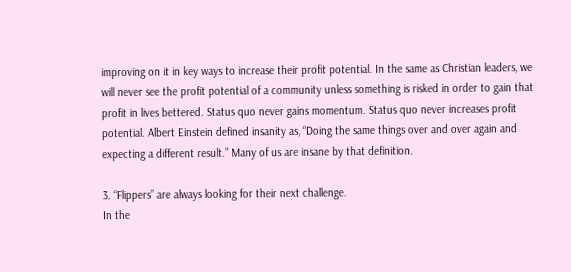improving on it in key ways to increase their profit potential. In the same as Christian leaders, we will never see the profit potential of a community unless something is risked in order to gain that profit in lives bettered. Status quo never gains momentum. Status quo never increases profit potential. Albert Einstein defined insanity as, “Doing the same things over and over again and expecting a different result.” Many of us are insane by that definition.

3. “Flippers” are always looking for their next challenge.
In the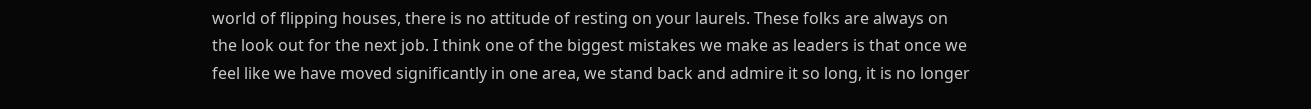world of flipping houses, there is no attitude of resting on your laurels. These folks are always on the look out for the next job. I think one of the biggest mistakes we make as leaders is that once we feel like we have moved significantly in one area, we stand back and admire it so long, it is no longer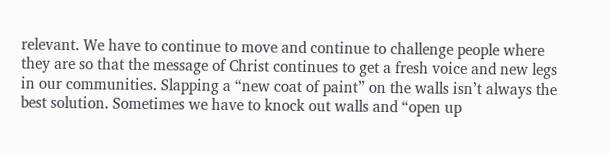relevant. We have to continue to move and continue to challenge people where they are so that the message of Christ continues to get a fresh voice and new legs in our communities. Slapping a “new coat of paint” on the walls isn’t always the best solution. Sometimes we have to knock out walls and “open up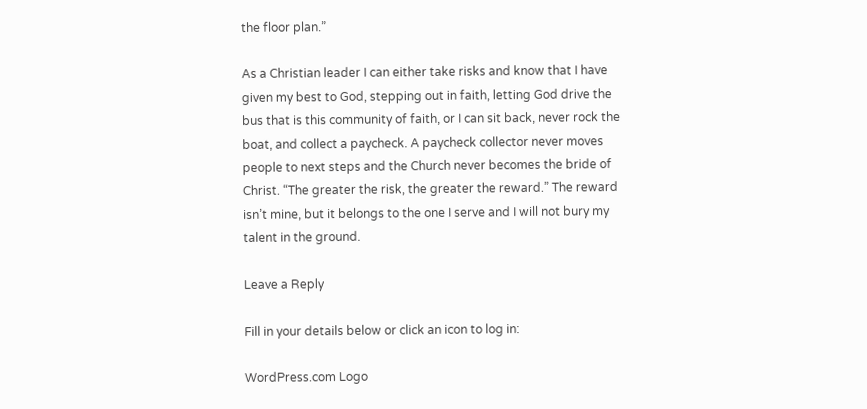the floor plan.”

As a Christian leader I can either take risks and know that I have given my best to God, stepping out in faith, letting God drive the bus that is this community of faith, or I can sit back, never rock the boat, and collect a paycheck. A paycheck collector never moves people to next steps and the Church never becomes the bride of Christ. “The greater the risk, the greater the reward.” The reward isn’t mine, but it belongs to the one I serve and I will not bury my talent in the ground.

Leave a Reply

Fill in your details below or click an icon to log in:

WordPress.com Logo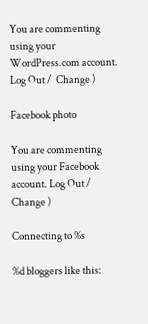You are commenting using your WordPress.com account. Log Out /  Change )

Facebook photo

You are commenting using your Facebook account. Log Out /  Change )

Connecting to %s

%d bloggers like this: